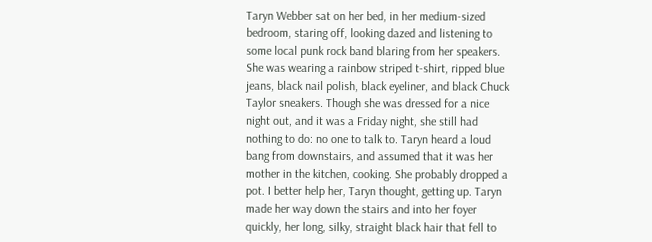Taryn Webber sat on her bed, in her medium-sized bedroom, staring off, looking dazed and listening to some local punk rock band blaring from her speakers. She was wearing a rainbow striped t-shirt, ripped blue jeans, black nail polish, black eyeliner, and black Chuck Taylor sneakers. Though she was dressed for a nice night out, and it was a Friday night, she still had nothing to do: no one to talk to. Taryn heard a loud bang from downstairs, and assumed that it was her mother in the kitchen, cooking. She probably dropped a pot. I better help her, Taryn thought, getting up. Taryn made her way down the stairs and into her foyer quickly, her long, silky, straight black hair that fell to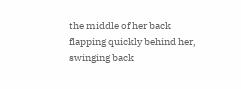the middle of her back flapping quickly behind her, swinging back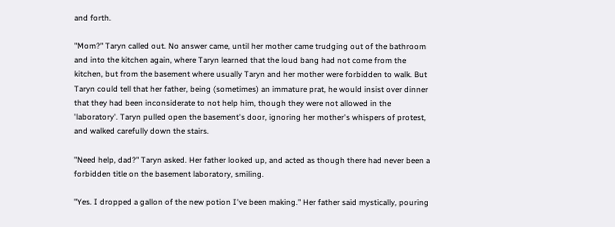and forth.

"Mom?" Taryn called out. No answer came, until her mother came trudging out of the bathroom and into the kitchen again, where Taryn learned that the loud bang had not come from the kitchen, but from the basement where usually Taryn and her mother were forbidden to walk. But Taryn could tell that her father, being (sometimes) an immature prat, he would insist over dinner that they had been inconsiderate to not help him, though they were not allowed in the 'laboratory'. Taryn pulled open the basement's door, ignoring her mother's whispers of protest, and walked carefully down the stairs.

"Need help, dad?" Taryn asked. Her father looked up, and acted as though there had never been a forbidden title on the basement laboratory, smiling.

"Yes. I dropped a gallon of the new potion I've been making." Her father said mystically, pouring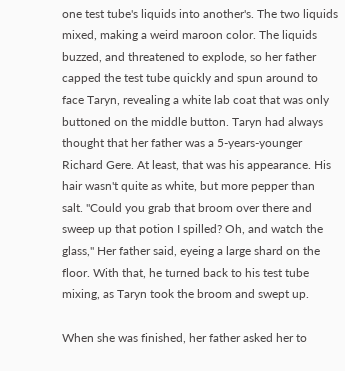one test tube's liquids into another's. The two liquids mixed, making a weird maroon color. The liquids buzzed, and threatened to explode, so her father capped the test tube quickly and spun around to face Taryn, revealing a white lab coat that was only buttoned on the middle button. Taryn had always thought that her father was a 5-years-younger Richard Gere. At least, that was his appearance. His hair wasn't quite as white, but more pepper than salt. "Could you grab that broom over there and sweep up that potion I spilled? Oh, and watch the glass," Her father said, eyeing a large shard on the floor. With that, he turned back to his test tube mixing, as Taryn took the broom and swept up.

When she was finished, her father asked her to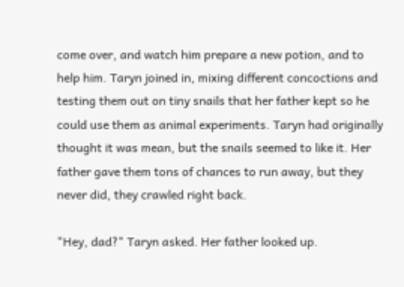come over, and watch him prepare a new potion, and to help him. Taryn joined in, mixing different concoctions and testing them out on tiny snails that her father kept so he could use them as animal experiments. Taryn had originally thought it was mean, but the snails seemed to like it. Her father gave them tons of chances to run away, but they never did, they crawled right back.

"Hey, dad?" Taryn asked. Her father looked up.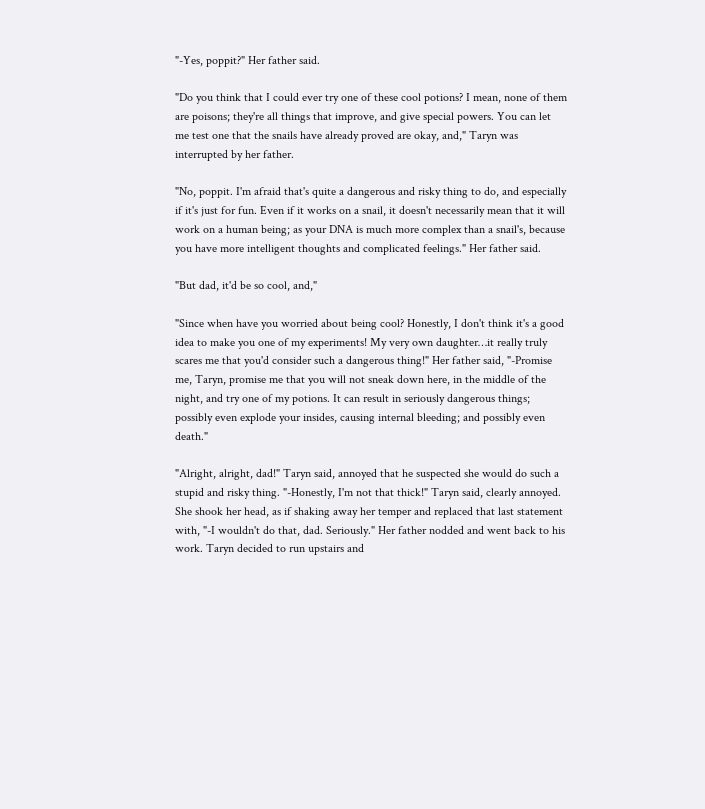"-Yes, poppit?" Her father said.

"Do you think that I could ever try one of these cool potions? I mean, none of them are poisons; they're all things that improve, and give special powers. You can let me test one that the snails have already proved are okay, and," Taryn was interrupted by her father.

"No, poppit. I'm afraid that's quite a dangerous and risky thing to do, and especially if it's just for fun. Even if it works on a snail, it doesn't necessarily mean that it will work on a human being; as your DNA is much more complex than a snail's, because you have more intelligent thoughts and complicated feelings." Her father said.

"But dad, it'd be so cool, and,"

"Since when have you worried about being cool? Honestly, I don't think it's a good idea to make you one of my experiments! My very own daughter…it really truly scares me that you'd consider such a dangerous thing!" Her father said, "-Promise me, Taryn, promise me that you will not sneak down here, in the middle of the night, and try one of my potions. It can result in seriously dangerous things; possibly even explode your insides, causing internal bleeding; and possibly even death."

"Alright, alright, dad!" Taryn said, annoyed that he suspected she would do such a stupid and risky thing. "-Honestly, I'm not that thick!" Taryn said, clearly annoyed. She shook her head, as if shaking away her temper and replaced that last statement with, "-I wouldn't do that, dad. Seriously." Her father nodded and went back to his work. Taryn decided to run upstairs and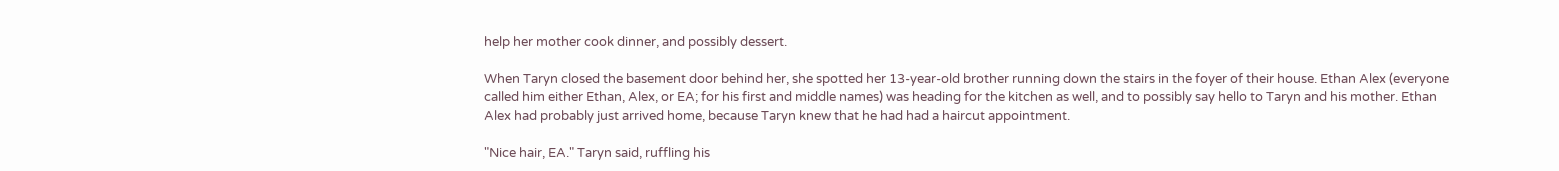help her mother cook dinner, and possibly dessert.

When Taryn closed the basement door behind her, she spotted her 13-year-old brother running down the stairs in the foyer of their house. Ethan Alex (everyone called him either Ethan, Alex, or EA; for his first and middle names) was heading for the kitchen as well, and to possibly say hello to Taryn and his mother. Ethan Alex had probably just arrived home, because Taryn knew that he had had a haircut appointment.

"Nice hair, EA." Taryn said, ruffling his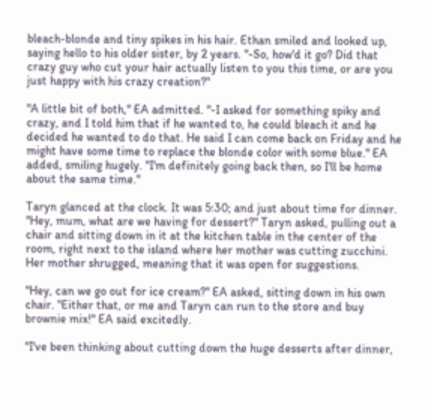bleach-blonde and tiny spikes in his hair. Ethan smiled and looked up, saying hello to his older sister, by 2 years. "-So, how'd it go? Did that crazy guy who cut your hair actually listen to you this time, or are you just happy with his crazy creation?"

"A little bit of both," EA admitted. "-I asked for something spiky and crazy, and I told him that if he wanted to, he could bleach it and he decided he wanted to do that. He said I can come back on Friday and he might have some time to replace the blonde color with some blue." EA added, smiling hugely. "I'm definitely going back then, so I'll be home about the same time."

Taryn glanced at the clock. It was 5:30; and just about time for dinner. "Hey, mum, what are we having for dessert?" Taryn asked, pulling out a chair and sitting down in it at the kitchen table in the center of the room, right next to the island where her mother was cutting zucchini. Her mother shrugged, meaning that it was open for suggestions.

"Hey, can we go out for ice cream?" EA asked, sitting down in his own chair. "Either that, or me and Taryn can run to the store and buy brownie mix!" EA said excitedly.

"I've been thinking about cutting down the huge desserts after dinner,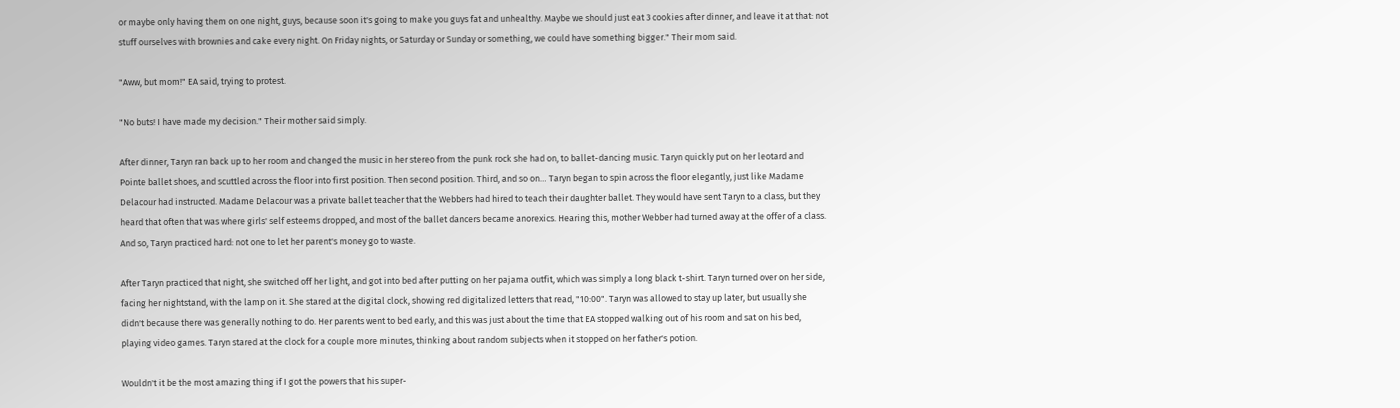or maybe only having them on one night, guys, because soon it's going to make you guys fat and unhealthy. Maybe we should just eat 3 cookies after dinner, and leave it at that: not stuff ourselves with brownies and cake every night. On Friday nights, or Saturday or Sunday or something, we could have something bigger." Their mom said.

"Aww, but mom!" EA said, trying to protest.

"No buts! I have made my decision." Their mother said simply.

After dinner, Taryn ran back up to her room and changed the music in her stereo from the punk rock she had on, to ballet-dancing music. Taryn quickly put on her leotard and Pointe ballet shoes, and scuttled across the floor into first position. Then second position. Third, and so on… Taryn began to spin across the floor elegantly, just like Madame Delacour had instructed. Madame Delacour was a private ballet teacher that the Webbers had hired to teach their daughter ballet. They would have sent Taryn to a class, but they heard that often that was where girls' self esteems dropped, and most of the ballet dancers became anorexics. Hearing this, mother Webber had turned away at the offer of a class. And so, Taryn practiced hard: not one to let her parent's money go to waste.

After Taryn practiced that night, she switched off her light, and got into bed after putting on her pajama outfit, which was simply a long black t-shirt. Taryn turned over on her side, facing her nightstand, with the lamp on it. She stared at the digital clock, showing red digitalized letters that read, "10:00". Taryn was allowed to stay up later, but usually she didn't because there was generally nothing to do. Her parents went to bed early, and this was just about the time that EA stopped walking out of his room and sat on his bed, playing video games. Taryn stared at the clock for a couple more minutes, thinking about random subjects when it stopped on her father's potion.

Wouldn't it be the most amazing thing if I got the powers that his super-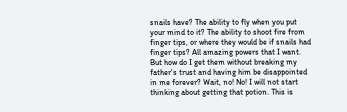snails have? The ability to fly when you put your mind to it? The ability to shoot fire from finger tips, or where they would be if snails had finger tips? All amazing powers that I want. But how do I get them without breaking my father's trust and having him be disappointed in me forever? Wait, no! No! I will not start thinking about getting that potion. This is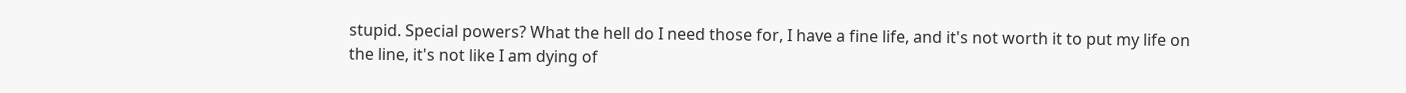stupid. Special powers? What the hell do I need those for, I have a fine life, and it's not worth it to put my life on the line, it's not like I am dying of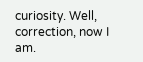curiosity. Well, correction, now I am.